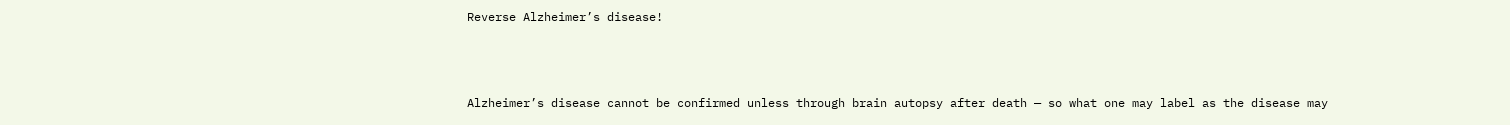Reverse Alzheimer’s disease!



Alzheimer’s disease cannot be confirmed unless through brain autopsy after death — so what one may label as the disease may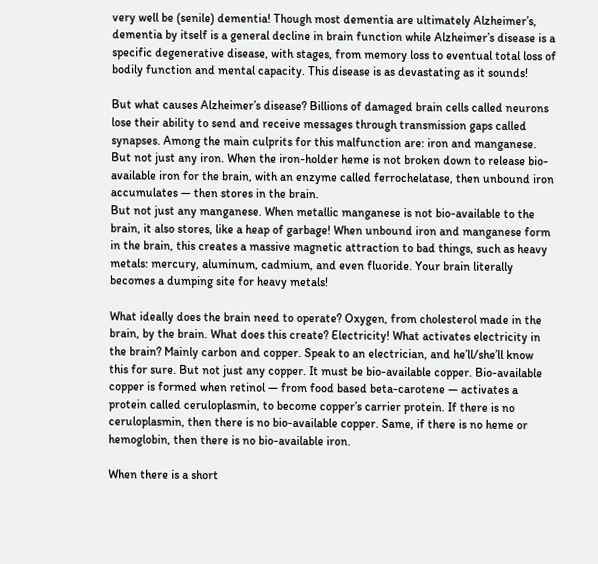very well be (senile) dementia! Though most dementia are ultimately Alzheimer’s, dementia by itself is a general decline in brain function while Alzheimer’s disease is a specific degenerative disease, with stages, from memory loss to eventual total loss of bodily function and mental capacity. This disease is as devastating as it sounds!

But what causes Alzheimer’s disease? Billions of damaged brain cells called neurons lose their ability to send and receive messages through transmission gaps called synapses. Among the main culprits for this malfunction are: iron and manganese. But not just any iron. When the iron-holder heme is not broken down to release bio-available iron for the brain, with an enzyme called ferrochelatase, then unbound iron accumulates — then stores in the brain.
But not just any manganese. When metallic manganese is not bio-available to the brain, it also stores, like a heap of garbage! When unbound iron and manganese form in the brain, this creates a massive magnetic attraction to bad things, such as heavy metals: mercury, aluminum, cadmium, and even fluoride. Your brain literally becomes a dumping site for heavy metals!

What ideally does the brain need to operate? Oxygen, from cholesterol made in the brain, by the brain. What does this create? Electricity! What activates electricity in the brain? Mainly carbon and copper. Speak to an electrician, and he’ll/she’ll know this for sure. But not just any copper. It must be bio-available copper. Bio-available copper is formed when retinol — from food based beta-carotene — activates a protein called ceruloplasmin, to become copper’s carrier protein. If there is no ceruloplasmin, then there is no bio-available copper. Same, if there is no heme or hemoglobin, then there is no bio-available iron.

When there is a short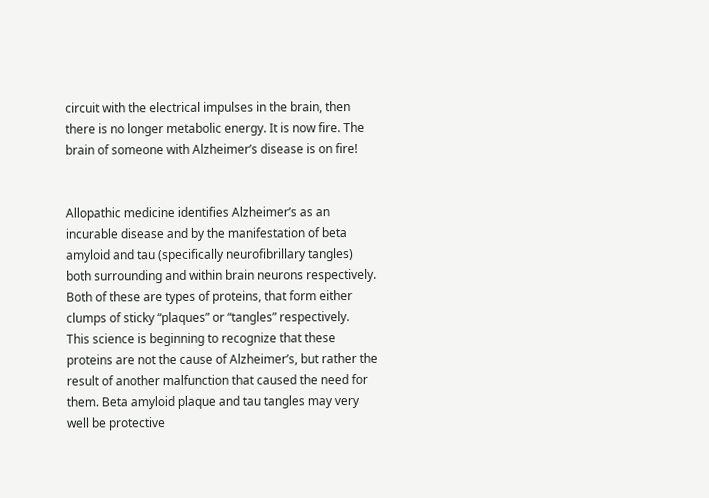circuit with the electrical impulses in the brain, then there is no longer metabolic energy. It is now fire. The brain of someone with Alzheimer’s disease is on fire!


Allopathic medicine identifies Alzheimer’s as an incurable disease and by the manifestation of beta amyloid and tau (specifically neurofibrillary tangles) both surrounding and within brain neurons respectively. Both of these are types of proteins, that form either clumps of sticky “plaques” or “tangles” respectively.  This science is beginning to recognize that these proteins are not the cause of Alzheimer’s, but rather the result of another malfunction that caused the need for them. Beta amyloid plaque and tau tangles may very well be protective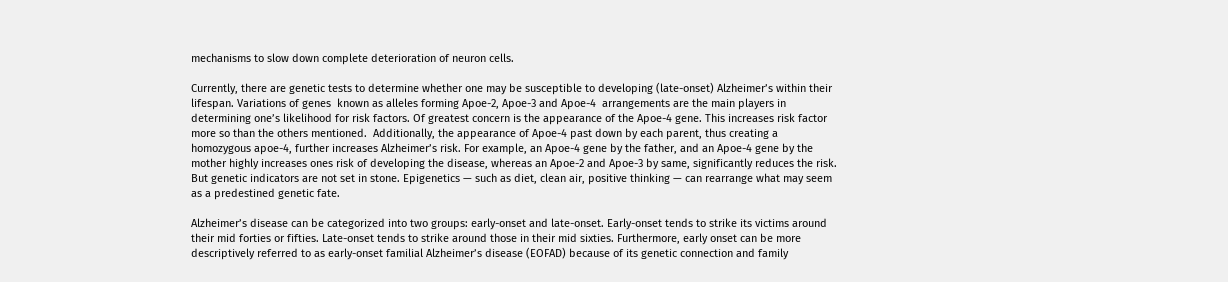mechanisms to slow down complete deterioration of neuron cells.

Currently, there are genetic tests to determine whether one may be susceptible to developing (late-onset) Alzheimer’s within their lifespan. Variations of genes  known as alleles forming Apoe-2, Apoe-3 and Apoe-4  arrangements are the main players in determining one’s likelihood for risk factors. Of greatest concern is the appearance of the Apoe-4 gene. This increases risk factor more so than the others mentioned.  Additionally, the appearance of Apoe-4 past down by each parent, thus creating a homozygous apoe-4, further increases Alzheimer’s risk. For example, an Apoe-4 gene by the father, and an Apoe-4 gene by the mother highly increases ones risk of developing the disease, whereas an Apoe-2 and Apoe-3 by same, significantly reduces the risk. But genetic indicators are not set in stone. Epigenetics — such as diet, clean air, positive thinking — can rearrange what may seem as a predestined genetic fate.

Alzheimer’s disease can be categorized into two groups: early-onset and late-onset. Early-onset tends to strike its victims around their mid forties or fifties. Late-onset tends to strike around those in their mid sixties. Furthermore, early onset can be more descriptively referred to as early-onset familial Alzheimer’s disease (EOFAD) because of its genetic connection and family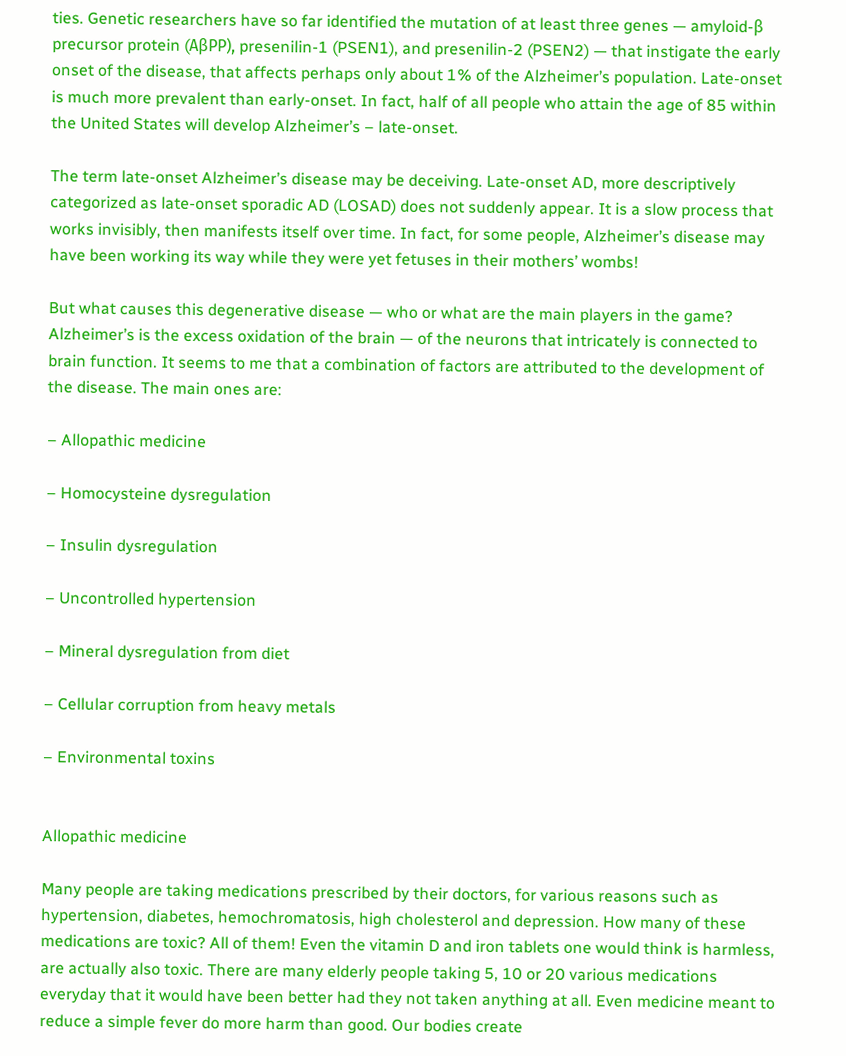ties. Genetic researchers have so far identified the mutation of at least three genes — amyloid-β precursor protein (AβPP), presenilin-1 (PSEN1), and presenilin-2 (PSEN2) — that instigate the early onset of the disease, that affects perhaps only about 1% of the Alzheimer’s population. Late-onset is much more prevalent than early-onset. In fact, half of all people who attain the age of 85 within the United States will develop Alzheimer’s – late-onset.

The term late-onset Alzheimer’s disease may be deceiving. Late-onset AD, more descriptively categorized as late-onset sporadic AD (LOSAD) does not suddenly appear. It is a slow process that works invisibly, then manifests itself over time. In fact, for some people, Alzheimer’s disease may have been working its way while they were yet fetuses in their mothers’ wombs!

But what causes this degenerative disease — who or what are the main players in the game? Alzheimer’s is the excess oxidation of the brain — of the neurons that intricately is connected to brain function. It seems to me that a combination of factors are attributed to the development of the disease. The main ones are:

– Allopathic medicine

– Homocysteine dysregulation

– Insulin dysregulation

– Uncontrolled hypertension

– Mineral dysregulation from diet

– Cellular corruption from heavy metals

– Environmental toxins


Allopathic medicine

Many people are taking medications prescribed by their doctors, for various reasons such as hypertension, diabetes, hemochromatosis, high cholesterol and depression. How many of these medications are toxic? All of them! Even the vitamin D and iron tablets one would think is harmless, are actually also toxic. There are many elderly people taking 5, 10 or 20 various medications everyday that it would have been better had they not taken anything at all. Even medicine meant to reduce a simple fever do more harm than good. Our bodies create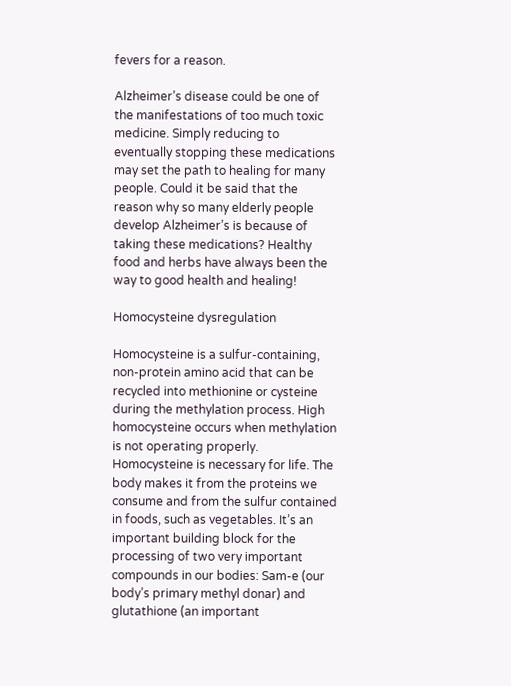fevers for a reason.

Alzheimer’s disease could be one of the manifestations of too much toxic medicine. Simply reducing to eventually stopping these medications may set the path to healing for many people. Could it be said that the reason why so many elderly people develop Alzheimer’s is because of taking these medications? Healthy food and herbs have always been the way to good health and healing!

Homocysteine dysregulation

Homocysteine is a sulfur-containing, non-protein amino acid that can be recycled into methionine or cysteine during the methylation process. High homocysteine occurs when methylation is not operating properly. Homocysteine is necessary for life. The body makes it from the proteins we consume and from the sulfur contained in foods, such as vegetables. It’s an important building block for the processing of two very important compounds in our bodies: Sam-e (our body’s primary methyl donar) and glutathione (an important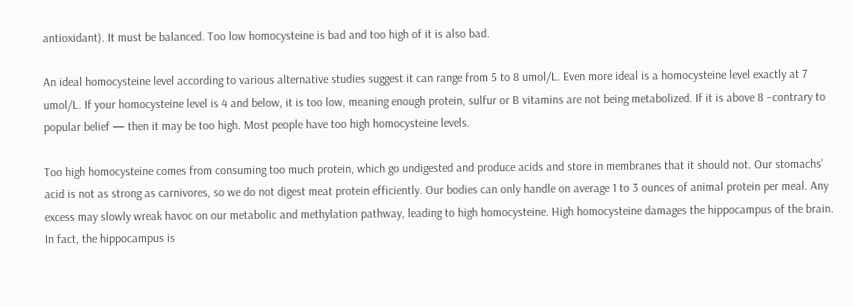antioxidant). It must be balanced. Too low homocysteine is bad and too high of it is also bad.

An ideal homocysteine level according to various alternative studies suggest it can range from 5 to 8 umol/L. Even more ideal is a homocysteine level exactly at 7 umol/L. If your homocysteine level is 4 and below, it is too low, meaning enough protein, sulfur or B vitamins are not being metabolized. If it is above 8 –contrary to popular belief — then it may be too high. Most people have too high homocysteine levels.

Too high homocysteine comes from consuming too much protein, which go undigested and produce acids and store in membranes that it should not. Our stomachs’ acid is not as strong as carnivores, so we do not digest meat protein efficiently. Our bodies can only handle on average 1 to 3 ounces of animal protein per meal. Any excess may slowly wreak havoc on our metabolic and methylation pathway, leading to high homocysteine. High homocysteine damages the hippocampus of the brain. In fact, the hippocampus is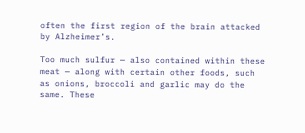often the first region of the brain attacked by Alzheimer’s.

Too much sulfur — also contained within these meat — along with certain other foods, such as onions, broccoli and garlic may do the same. These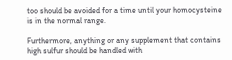too should be avoided for a time until your homocysteine is in the normal range.

Furthermore, anything or any supplement that contains high sulfur should be handled with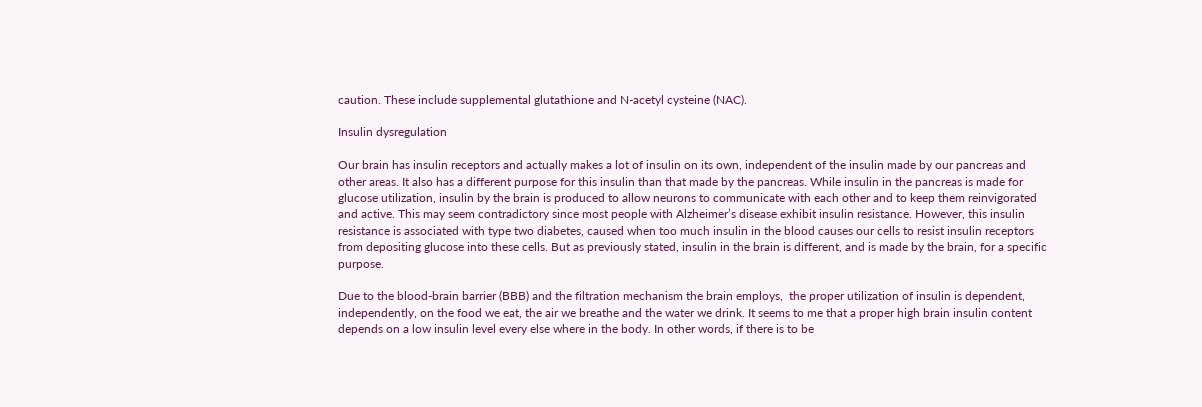caution. These include supplemental glutathione and N-acetyl cysteine (NAC).

Insulin dysregulation

Our brain has insulin receptors and actually makes a lot of insulin on its own, independent of the insulin made by our pancreas and other areas. It also has a different purpose for this insulin than that made by the pancreas. While insulin in the pancreas is made for glucose utilization, insulin by the brain is produced to allow neurons to communicate with each other and to keep them reinvigorated and active. This may seem contradictory since most people with Alzheimer’s disease exhibit insulin resistance. However, this insulin resistance is associated with type two diabetes, caused when too much insulin in the blood causes our cells to resist insulin receptors from depositing glucose into these cells. But as previously stated, insulin in the brain is different, and is made by the brain, for a specific purpose.

Due to the blood-brain barrier (BBB) and the filtration mechanism the brain employs,  the proper utilization of insulin is dependent, independently, on the food we eat, the air we breathe and the water we drink. It seems to me that a proper high brain insulin content depends on a low insulin level every else where in the body. In other words, if there is to be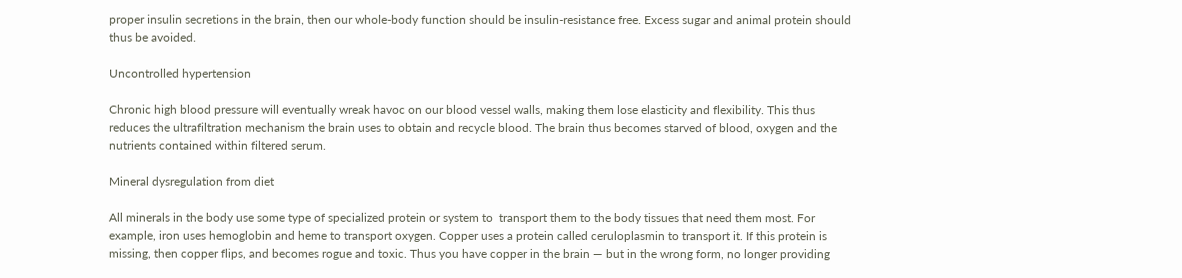proper insulin secretions in the brain, then our whole-body function should be insulin-resistance free. Excess sugar and animal protein should thus be avoided.

Uncontrolled hypertension

Chronic high blood pressure will eventually wreak havoc on our blood vessel walls, making them lose elasticity and flexibility. This thus reduces the ultrafiltration mechanism the brain uses to obtain and recycle blood. The brain thus becomes starved of blood, oxygen and the nutrients contained within filtered serum.

Mineral dysregulation from diet

All minerals in the body use some type of specialized protein or system to  transport them to the body tissues that need them most. For example, iron uses hemoglobin and heme to transport oxygen. Copper uses a protein called ceruloplasmin to transport it. If this protein is missing, then copper flips, and becomes rogue and toxic. Thus you have copper in the brain — but in the wrong form, no longer providing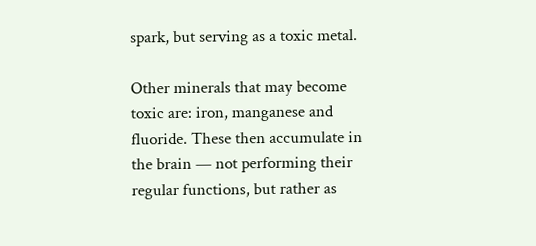spark, but serving as a toxic metal.

Other minerals that may become toxic are: iron, manganese and fluoride. These then accumulate in the brain — not performing their regular functions, but rather as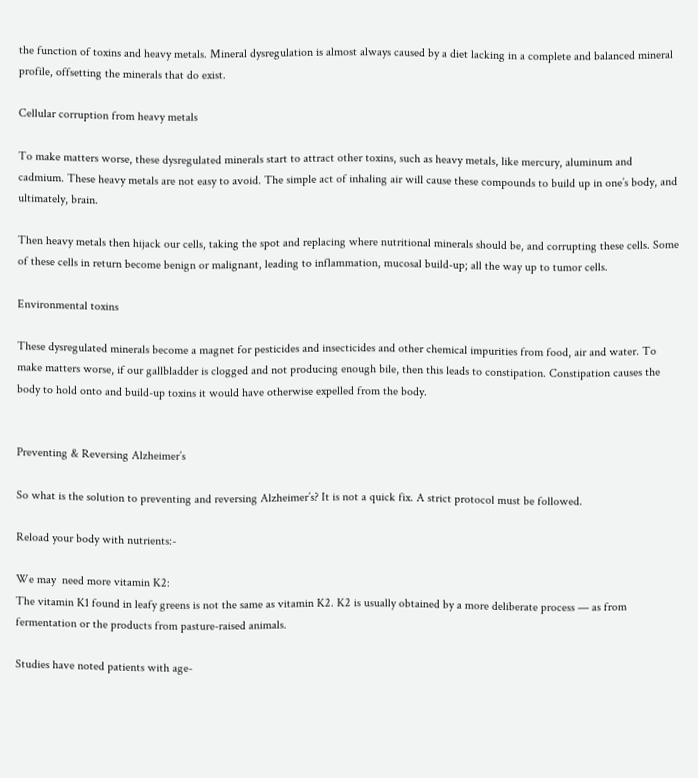the function of toxins and heavy metals. Mineral dysregulation is almost always caused by a diet lacking in a complete and balanced mineral profile, offsetting the minerals that do exist.

Cellular corruption from heavy metals

To make matters worse, these dysregulated minerals start to attract other toxins, such as heavy metals, like mercury, aluminum and cadmium. These heavy metals are not easy to avoid. The simple act of inhaling air will cause these compounds to build up in one’s body, and ultimately, brain.

Then heavy metals then hijack our cells, taking the spot and replacing where nutritional minerals should be, and corrupting these cells. Some of these cells in return become benign or malignant, leading to inflammation, mucosal build-up; all the way up to tumor cells.

Environmental toxins

These dysregulated minerals become a magnet for pesticides and insecticides and other chemical impurities from food, air and water. To make matters worse, if our gallbladder is clogged and not producing enough bile, then this leads to constipation. Constipation causes the body to hold onto and build-up toxins it would have otherwise expelled from the body.


Preventing & Reversing Alzheimer’s

So what is the solution to preventing and reversing Alzheimer’s? It is not a quick fix. A strict protocol must be followed.

Reload your body with nutrients:-

We may  need more vitamin K2:
The vitamin K1 found in leafy greens is not the same as vitamin K2. K2 is usually obtained by a more deliberate process — as from fermentation or the products from pasture-raised animals.

Studies have noted patients with age-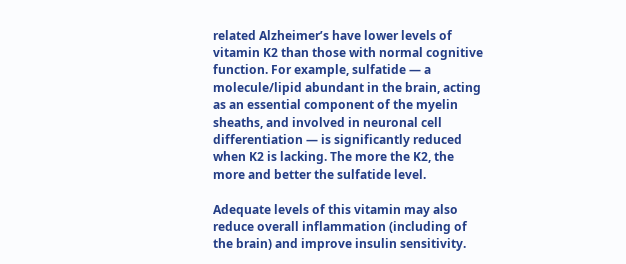related Alzheimer’s have lower levels of vitamin K2 than those with normal cognitive function. For example, sulfatide — a molecule/lipid abundant in the brain, acting as an essential component of the myelin sheaths, and involved in neuronal cell differentiation — is significantly reduced when K2 is lacking. The more the K2, the more and better the sulfatide level.

Adequate levels of this vitamin may also reduce overall inflammation (including of the brain) and improve insulin sensitivity.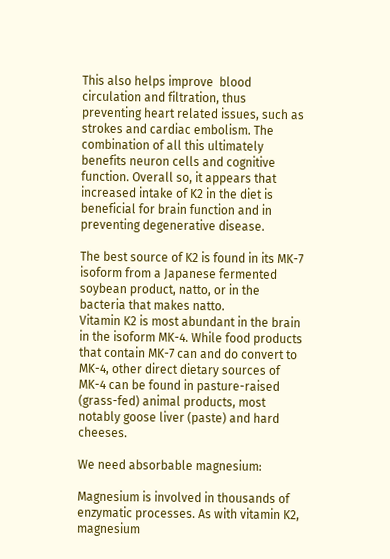This also helps improve  blood circulation and filtration, thus preventing heart related issues, such as strokes and cardiac embolism. The combination of all this ultimately benefits neuron cells and cognitive function. Overall so, it appears that increased intake of K2 in the diet is beneficial for brain function and in preventing degenerative disease.

The best source of K2 is found in its MK-7 isoform from a Japanese fermented soybean product, natto, or in the bacteria that makes natto.
Vitamin K2 is most abundant in the brain in the isoform MK-4. While food products that contain MK-7 can and do convert to MK-4, other direct dietary sources of MK-4 can be found in pasture-raised (grass-fed) animal products, most notably goose liver (paste) and hard cheeses.

We need absorbable magnesium:

Magnesium is involved in thousands of enzymatic processes. As with vitamin K2, magnesium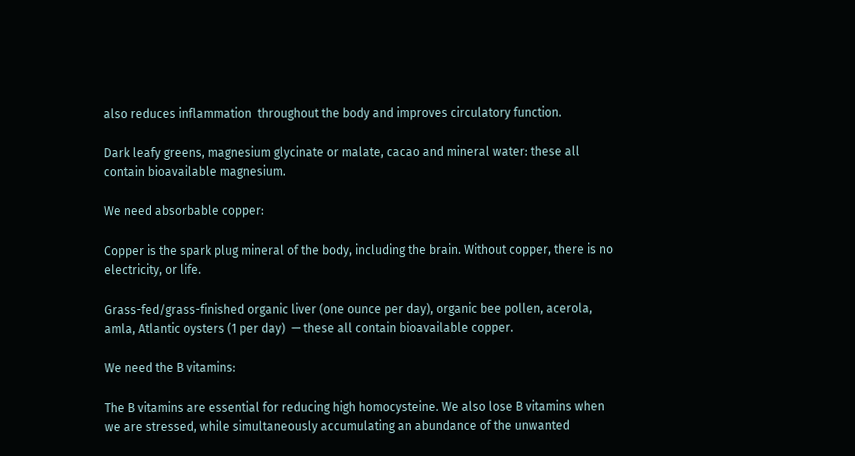also reduces inflammation  throughout the body and improves circulatory function.

Dark leafy greens, magnesium glycinate or malate, cacao and mineral water: these all contain bioavailable magnesium.

We need absorbable copper:

Copper is the spark plug mineral of the body, including the brain. Without copper, there is no electricity, or life.

Grass-fed/grass-finished organic liver (one ounce per day), organic bee pollen, acerola, amla, Atlantic oysters (1 per day)  — these all contain bioavailable copper.

We need the B vitamins:

The B vitamins are essential for reducing high homocysteine. We also lose B vitamins when we are stressed, while simultaneously accumulating an abundance of the unwanted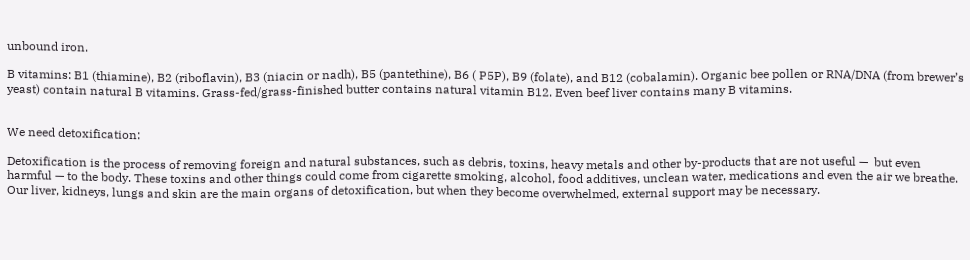unbound iron.

B vitamins: B1 (thiamine), B2 (riboflavin), B3 (niacin or nadh), B5 (pantethine), B6 ( P5P), B9 (folate), and B12 (cobalamin). Organic bee pollen or RNA/DNA (from brewer’s yeast) contain natural B vitamins. Grass-fed/grass-finished butter contains natural vitamin B12. Even beef liver contains many B vitamins.


We need detoxification:

Detoxification is the process of removing foreign and natural substances, such as debris, toxins, heavy metals and other by-products that are not useful —  but even harmful — to the body. These toxins and other things could come from cigarette smoking, alcohol, food additives, unclean water, medications and even the air we breathe. Our liver, kidneys, lungs and skin are the main organs of detoxification, but when they become overwhelmed, external support may be necessary.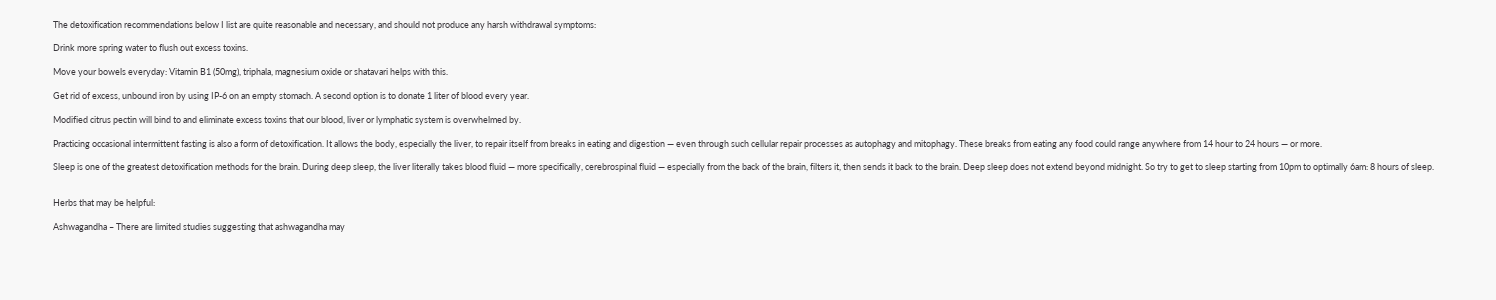The detoxification recommendations below I list are quite reasonable and necessary, and should not produce any harsh withdrawal symptoms:

Drink more spring water to flush out excess toxins.

Move your bowels everyday: Vitamin B1 (50mg), triphala, magnesium oxide or shatavari helps with this.

Get rid of excess, unbound iron by using IP-6 on an empty stomach. A second option is to donate 1 liter of blood every year.

Modified citrus pectin will bind to and eliminate excess toxins that our blood, liver or lymphatic system is overwhelmed by.

Practicing occasional intermittent fasting is also a form of detoxification. It allows the body, especially the liver, to repair itself from breaks in eating and digestion — even through such cellular repair processes as autophagy and mitophagy. These breaks from eating any food could range anywhere from 14 hour to 24 hours — or more.

Sleep is one of the greatest detoxification methods for the brain. During deep sleep, the liver literally takes blood fluid — more specifically, cerebrospinal fluid — especially from the back of the brain, filters it, then sends it back to the brain. Deep sleep does not extend beyond midnight. So try to get to sleep starting from 10pm to optimally 6am: 8 hours of sleep.


Herbs that may be helpful:

Ashwagandha – There are limited studies suggesting that ashwagandha may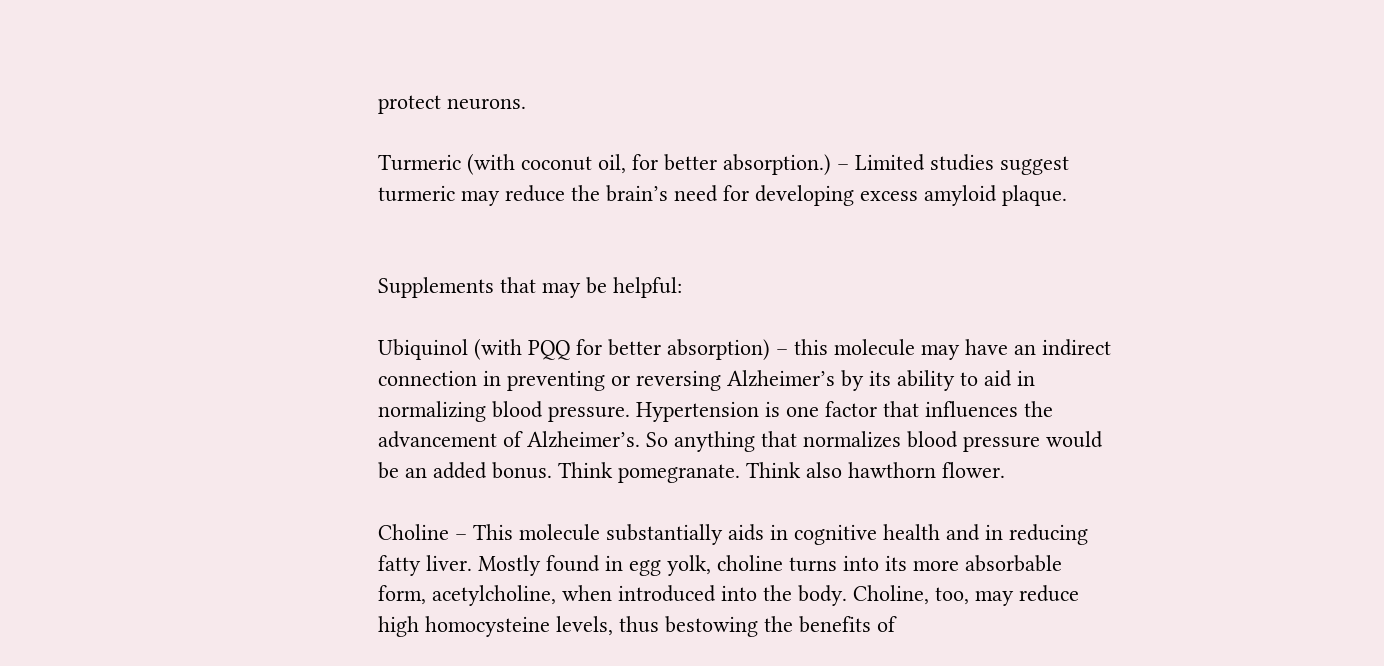protect neurons.

Turmeric (with coconut oil, for better absorption.) – Limited studies suggest turmeric may reduce the brain’s need for developing excess amyloid plaque.


Supplements that may be helpful:

Ubiquinol (with PQQ for better absorption) – this molecule may have an indirect connection in preventing or reversing Alzheimer’s by its ability to aid in normalizing blood pressure. Hypertension is one factor that influences the advancement of Alzheimer’s. So anything that normalizes blood pressure would be an added bonus. Think pomegranate. Think also hawthorn flower.

Choline – This molecule substantially aids in cognitive health and in reducing fatty liver. Mostly found in egg yolk, choline turns into its more absorbable form, acetylcholine, when introduced into the body. Choline, too, may reduce high homocysteine levels, thus bestowing the benefits of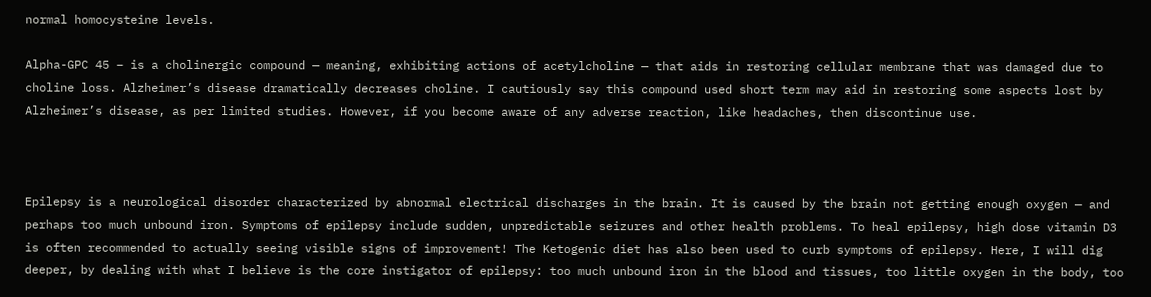normal homocysteine levels.

Alpha-GPC 45 – is a cholinergic compound — meaning, exhibiting actions of acetylcholine — that aids in restoring cellular membrane that was damaged due to choline loss. Alzheimer’s disease dramatically decreases choline. I cautiously say this compound used short term may aid in restoring some aspects lost by Alzheimer’s disease, as per limited studies. However, if you become aware of any adverse reaction, like headaches, then discontinue use.



Epilepsy is a neurological disorder characterized by abnormal electrical discharges in the brain. It is caused by the brain not getting enough oxygen — and perhaps too much unbound iron. Symptoms of epilepsy include sudden, unpredictable seizures and other health problems. To heal epilepsy, high dose vitamin D3 is often recommended to actually seeing visible signs of improvement! The Ketogenic diet has also been used to curb symptoms of epilepsy. Here, I will dig deeper, by dealing with what I believe is the core instigator of epilepsy: too much unbound iron in the blood and tissues, too little oxygen in the body, too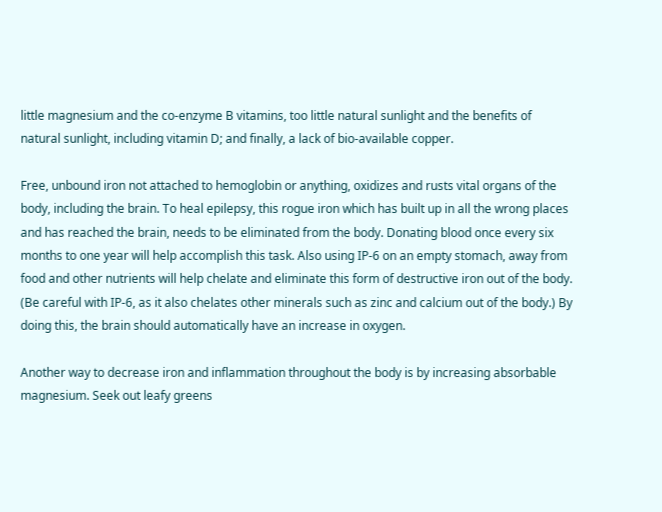little magnesium and the co-enzyme B vitamins, too little natural sunlight and the benefits of natural sunlight, including vitamin D; and finally, a lack of bio-available copper.

Free, unbound iron not attached to hemoglobin or anything, oxidizes and rusts vital organs of the body, including the brain. To heal epilepsy, this rogue iron which has built up in all the wrong places and has reached the brain, needs to be eliminated from the body. Donating blood once every six months to one year will help accomplish this task. Also using IP-6 on an empty stomach, away from food and other nutrients will help chelate and eliminate this form of destructive iron out of the body. (Be careful with IP-6, as it also chelates other minerals such as zinc and calcium out of the body.) By doing this, the brain should automatically have an increase in oxygen.

Another way to decrease iron and inflammation throughout the body is by increasing absorbable magnesium. Seek out leafy greens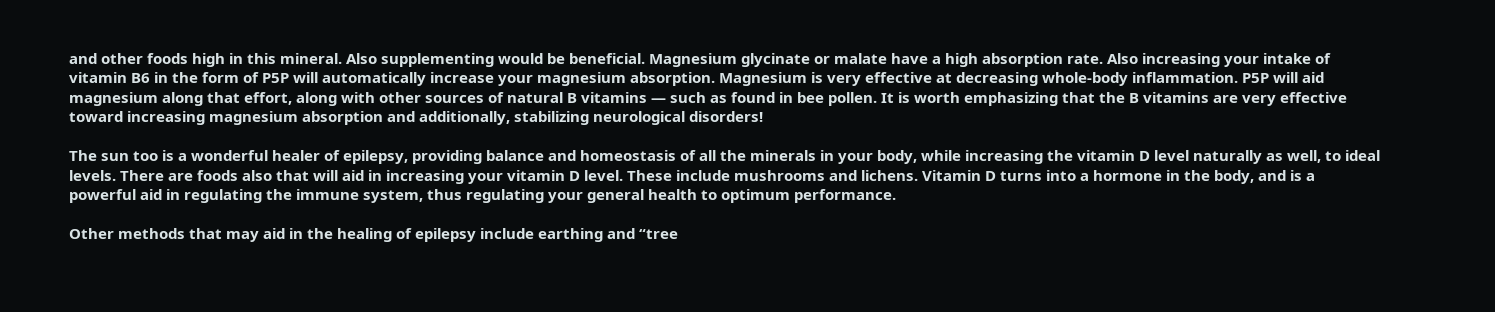and other foods high in this mineral. Also supplementing would be beneficial. Magnesium glycinate or malate have a high absorption rate. Also increasing your intake of vitamin B6 in the form of P5P will automatically increase your magnesium absorption. Magnesium is very effective at decreasing whole-body inflammation. P5P will aid magnesium along that effort, along with other sources of natural B vitamins — such as found in bee pollen. It is worth emphasizing that the B vitamins are very effective toward increasing magnesium absorption and additionally, stabilizing neurological disorders!

The sun too is a wonderful healer of epilepsy, providing balance and homeostasis of all the minerals in your body, while increasing the vitamin D level naturally as well, to ideal levels. There are foods also that will aid in increasing your vitamin D level. These include mushrooms and lichens. Vitamin D turns into a hormone in the body, and is a powerful aid in regulating the immune system, thus regulating your general health to optimum performance.

Other methods that may aid in the healing of epilepsy include earthing and “tree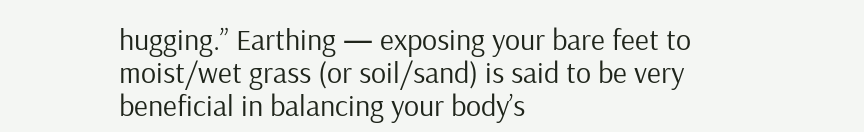hugging.” Earthing — exposing your bare feet to moist/wet grass (or soil/sand) is said to be very beneficial in balancing your body’s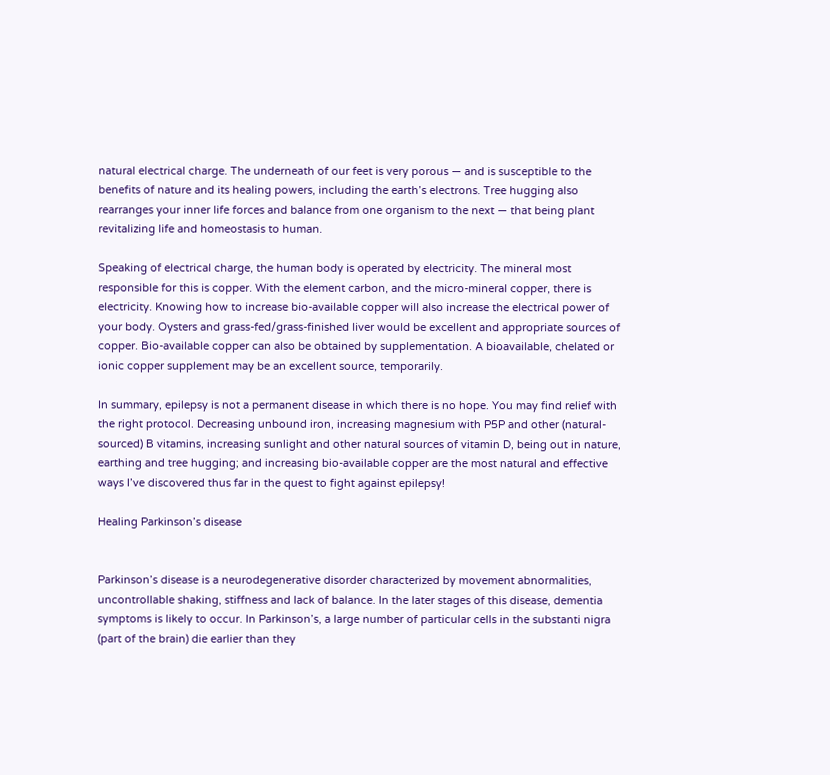natural electrical charge. The underneath of our feet is very porous — and is susceptible to the benefits of nature and its healing powers, including the earth’s electrons. Tree hugging also rearranges your inner life forces and balance from one organism to the next — that being plant revitalizing life and homeostasis to human.

Speaking of electrical charge, the human body is operated by electricity. The mineral most responsible for this is copper. With the element carbon, and the micro-mineral copper, there is electricity. Knowing how to increase bio-available copper will also increase the electrical power of your body. Oysters and grass-fed/grass-finished liver would be excellent and appropriate sources of copper. Bio-available copper can also be obtained by supplementation. A bioavailable, chelated or ionic copper supplement may be an excellent source, temporarily.

In summary, epilepsy is not a permanent disease in which there is no hope. You may find relief with the right protocol. Decreasing unbound iron, increasing magnesium with P5P and other (natural-sourced) B vitamins, increasing sunlight and other natural sources of vitamin D, being out in nature, earthing and tree hugging; and increasing bio-available copper are the most natural and effective ways I’ve discovered thus far in the quest to fight against epilepsy!

Healing Parkinson’s disease


Parkinson’s disease is a neurodegenerative disorder characterized by movement abnormalities, uncontrollable shaking, stiffness and lack of balance. In the later stages of this disease, dementia symptoms is likely to occur. In Parkinson’s, a large number of particular cells in the substanti nigra (part of the brain) die earlier than they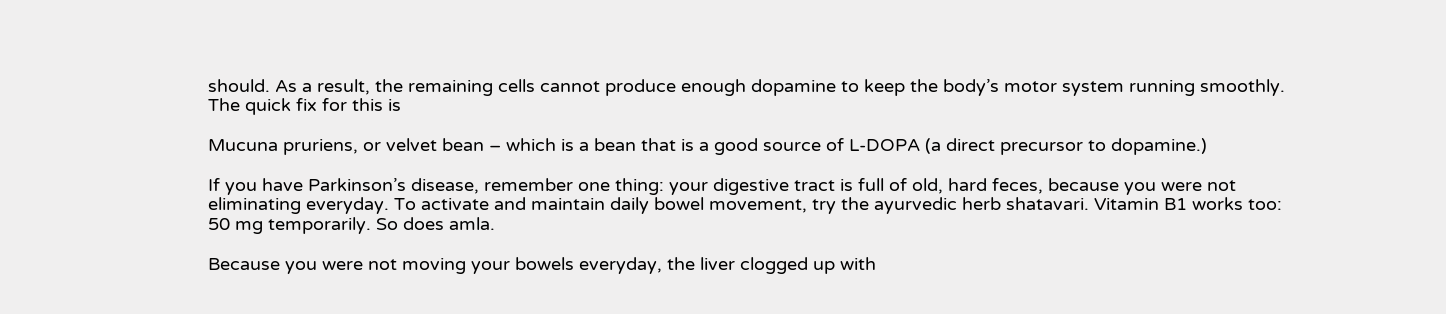should. As a result, the remaining cells cannot produce enough dopamine to keep the body’s motor system running smoothly. The quick fix for this is

Mucuna pruriens, or velvet bean – which is a bean that is a good source of L-DOPA (a direct precursor to dopamine.)

If you have Parkinson’s disease, remember one thing: your digestive tract is full of old, hard feces, because you were not eliminating everyday. To activate and maintain daily bowel movement, try the ayurvedic herb shatavari. Vitamin B1 works too: 50 mg temporarily. So does amla.

Because you were not moving your bowels everyday, the liver clogged up with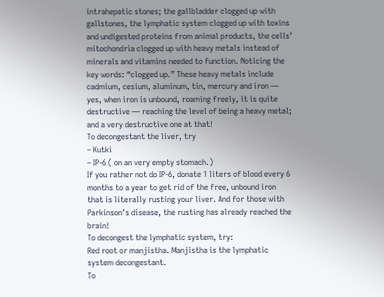intrahepatic stones; the gallbladder clogged up with gallstones, the lymphatic system clogged up with toxins and undigested proteins from animal products, the cells’ mitochondria clogged up with heavy metals instead of minerals and vitamins needed to function. Noticing the key words: “clogged up.” These heavy metals include cadmium, cesium, aluminum, tin, mercury and iron — yes, when iron is unbound, roaming freely, it is quite destructive — reaching the level of being a heavy metal; and a very destructive one at that!
To decongestant the liver, try
– Kutki
– IP-6 ( on an very empty stomach.)
If you rather not do IP-6, donate 1 liters of blood every 6 months to a year to get rid of the free, unbound iron that is literally rusting your liver. And for those with Parkinson’s disease, the rusting has already reached the brain!
To decongest the lymphatic system, try:
Red root or manjistha. Manjistha is the lymphatic system decongestant.
To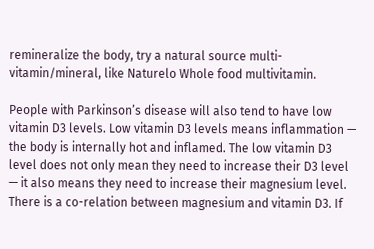remineralize the body, try a natural source multi-vitamin/mineral, like Naturelo Whole food multivitamin.

People with Parkinson’s disease will also tend to have low vitamin D3 levels. Low vitamin D3 levels means inflammation — the body is internally hot and inflamed. The low vitamin D3 level does not only mean they need to increase their D3 level — it also means they need to increase their magnesium level. There is a co-relation between magnesium and vitamin D3. If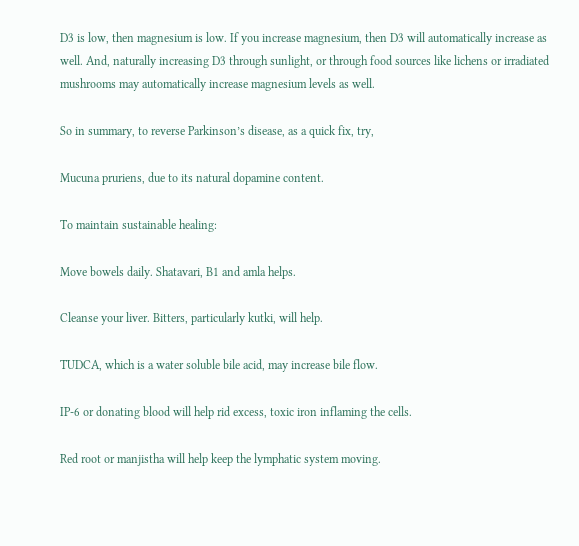D3 is low, then magnesium is low. If you increase magnesium, then D3 will automatically increase as well. And, naturally increasing D3 through sunlight, or through food sources like lichens or irradiated mushrooms may automatically increase magnesium levels as well.

So in summary, to reverse Parkinson’s disease, as a quick fix, try,

Mucuna pruriens, due to its natural dopamine content.

To maintain sustainable healing:

Move bowels daily. Shatavari, B1 and amla helps.

Cleanse your liver. Bitters, particularly kutki, will help.

TUDCA, which is a water soluble bile acid, may increase bile flow.

IP-6 or donating blood will help rid excess, toxic iron inflaming the cells.

Red root or manjistha will help keep the lymphatic system moving.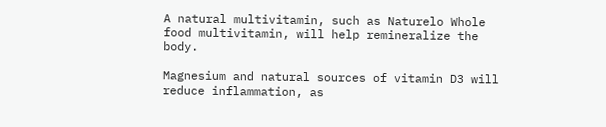A natural multivitamin, such as Naturelo Whole food multivitamin, will help remineralize the body.

Magnesium and natural sources of vitamin D3 will reduce inflammation, as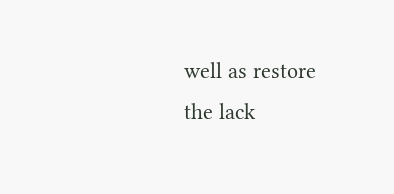well as restore the lack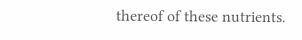thereof of these nutrients.